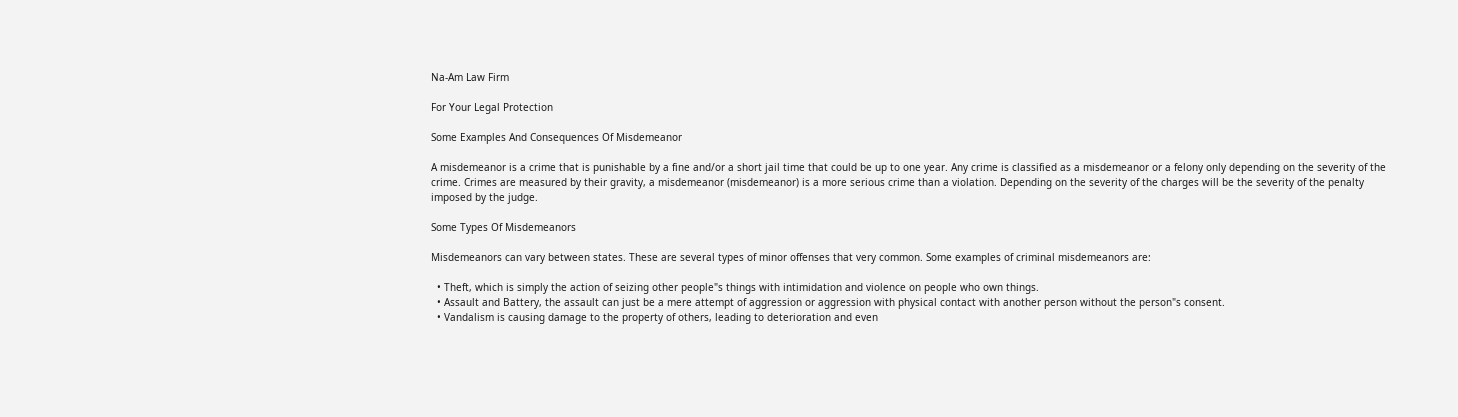Na-Am Law Firm

For Your Legal Protection

Some Examples And Consequences Of Misdemeanor

A misdemeanor is a crime that is punishable by a fine and/or a short jail time that could be up to one year. Any crime is classified as a misdemeanor or a felony only depending on the severity of the crime. Crimes are measured by their gravity, a misdemeanor (misdemeanor) is a more serious crime than a violation. Depending on the severity of the charges will be the severity of the penalty imposed by the judge.

Some Types Of Misdemeanors

Misdemeanors can vary between states. These are several types of minor offenses that very common. Some examples of criminal misdemeanors are:

  • Theft, which is simply the action of seizing other people"s things with intimidation and violence on people who own things.
  • Assault and Battery, the assault can just be a mere attempt of aggression or aggression with physical contact with another person without the person"s consent.
  • Vandalism is causing damage to the property of others, leading to deterioration and even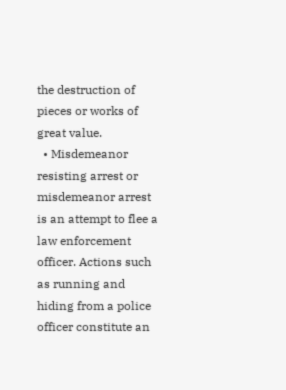the destruction of pieces or works of great value.
  • Misdemeanor resisting arrest or misdemeanor arrest is an attempt to flee a law enforcement officer. Actions such as running and hiding from a police officer constitute an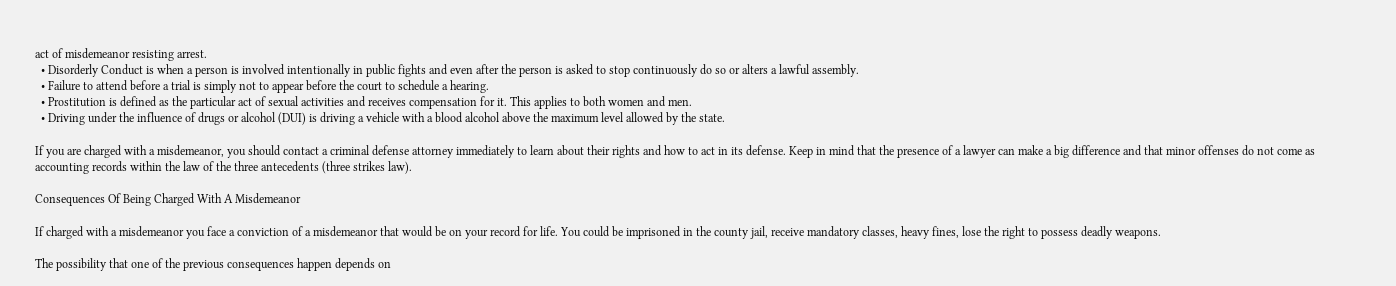act of misdemeanor resisting arrest.
  • Disorderly Conduct is when a person is involved intentionally in public fights and even after the person is asked to stop continuously do so or alters a lawful assembly.
  • Failure to attend before a trial is simply not to appear before the court to schedule a hearing.
  • Prostitution is defined as the particular act of sexual activities and receives compensation for it. This applies to both women and men.
  • Driving under the influence of drugs or alcohol (DUI) is driving a vehicle with a blood alcohol above the maximum level allowed by the state.

If you are charged with a misdemeanor, you should contact a criminal defense attorney immediately to learn about their rights and how to act in its defense. Keep in mind that the presence of a lawyer can make a big difference and that minor offenses do not come as accounting records within the law of the three antecedents (three strikes law).

Consequences Of Being Charged With A Misdemeanor

If charged with a misdemeanor you face a conviction of a misdemeanor that would be on your record for life. You could be imprisoned in the county jail, receive mandatory classes, heavy fines, lose the right to possess deadly weapons.

The possibility that one of the previous consequences happen depends on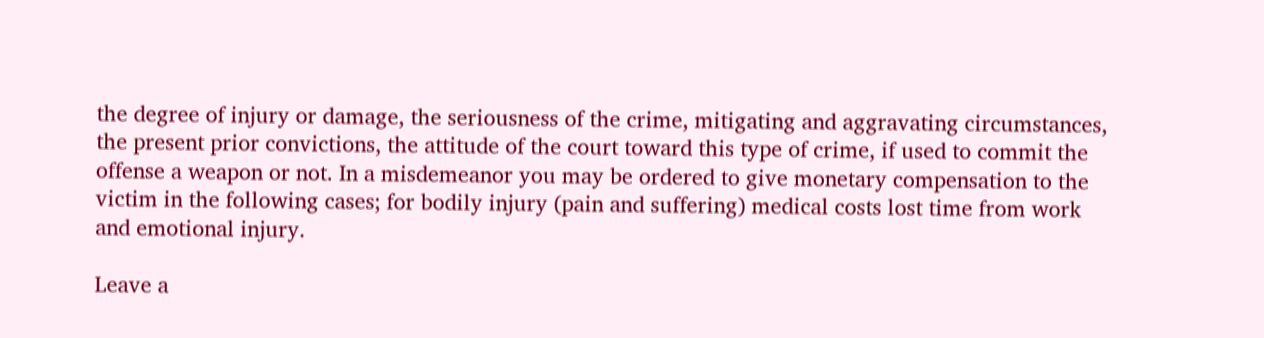the degree of injury or damage, the seriousness of the crime, mitigating and aggravating circumstances, the present prior convictions, the attitude of the court toward this type of crime, if used to commit the offense a weapon or not. In a misdemeanor you may be ordered to give monetary compensation to the victim in the following cases; for bodily injury (pain and suffering) medical costs lost time from work and emotional injury.

Leave a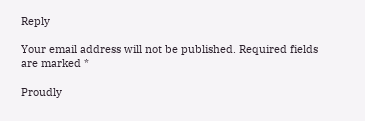Reply

Your email address will not be published. Required fields are marked *

Proudly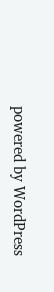powered by WordPress